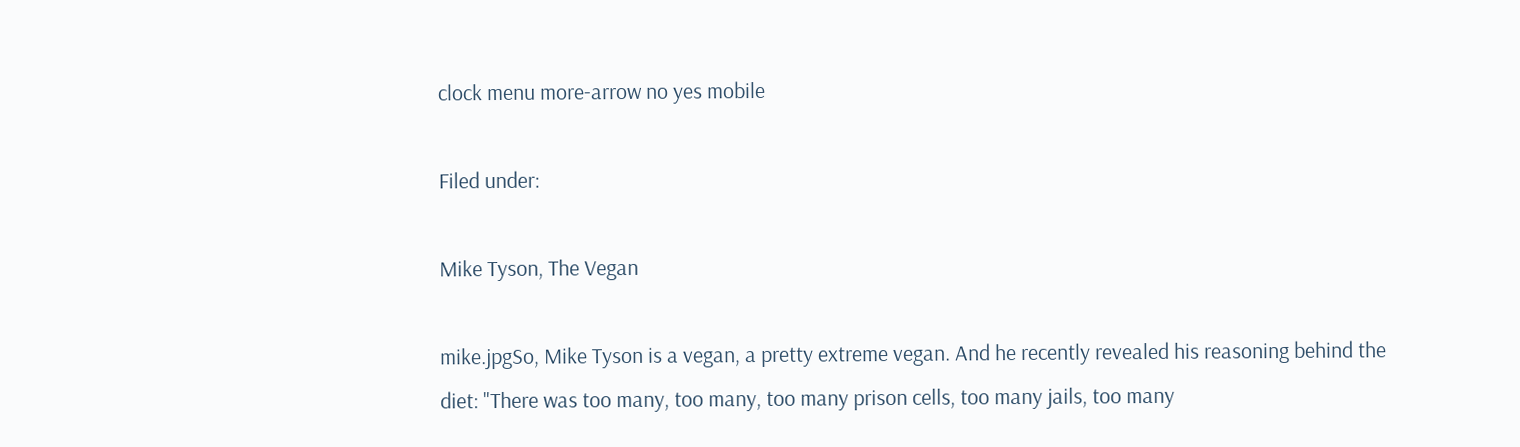clock menu more-arrow no yes mobile

Filed under:

Mike Tyson, The Vegan

mike.jpgSo, Mike Tyson is a vegan, a pretty extreme vegan. And he recently revealed his reasoning behind the diet: "There was too many, too many, too many prison cells, too many jails, too many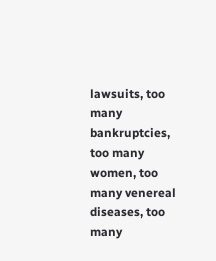lawsuits, too many bankruptcies, too many women, too many venereal diseases, too many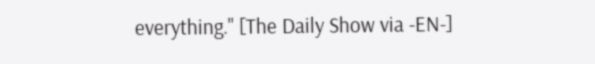everything." [The Daily Show via -EN-]